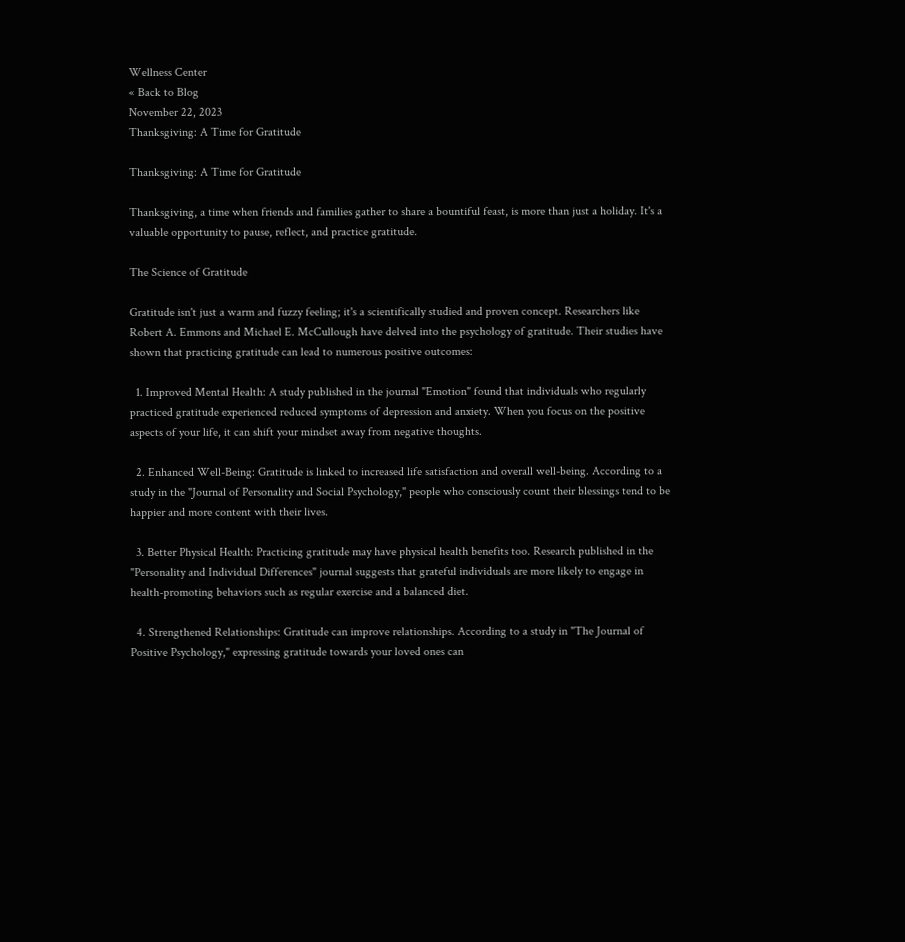Wellness Center
« Back to Blog
November 22, 2023
Thanksgiving: A Time for Gratitude

Thanksgiving: A Time for Gratitude

Thanksgiving, a time when friends and families gather to share a bountiful feast, is more than just a holiday. It's a valuable opportunity to pause, reflect, and practice gratitude.

The Science of Gratitude

Gratitude isn't just a warm and fuzzy feeling; it's a scientifically studied and proven concept. Researchers like Robert A. Emmons and Michael E. McCullough have delved into the psychology of gratitude. Their studies have shown that practicing gratitude can lead to numerous positive outcomes:

  1. Improved Mental Health: A study published in the journal "Emotion" found that individuals who regularly practiced gratitude experienced reduced symptoms of depression and anxiety. When you focus on the positive aspects of your life, it can shift your mindset away from negative thoughts.

  2. Enhanced Well-Being: Gratitude is linked to increased life satisfaction and overall well-being. According to a study in the "Journal of Personality and Social Psychology," people who consciously count their blessings tend to be happier and more content with their lives.

  3. Better Physical Health: Practicing gratitude may have physical health benefits too. Research published in the "Personality and Individual Differences" journal suggests that grateful individuals are more likely to engage in health-promoting behaviors such as regular exercise and a balanced diet.

  4. Strengthened Relationships: Gratitude can improve relationships. According to a study in "The Journal of Positive Psychology," expressing gratitude towards your loved ones can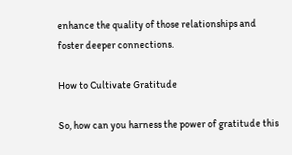enhance the quality of those relationships and foster deeper connections.

How to Cultivate Gratitude

So, how can you harness the power of gratitude this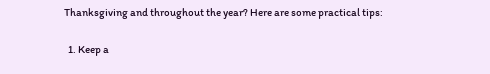Thanksgiving and throughout the year? Here are some practical tips:

  1. Keep a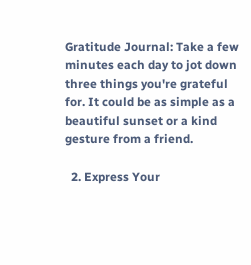Gratitude Journal: Take a few minutes each day to jot down three things you're grateful for. It could be as simple as a beautiful sunset or a kind gesture from a friend.

  2. Express Your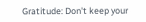Gratitude: Don't keep your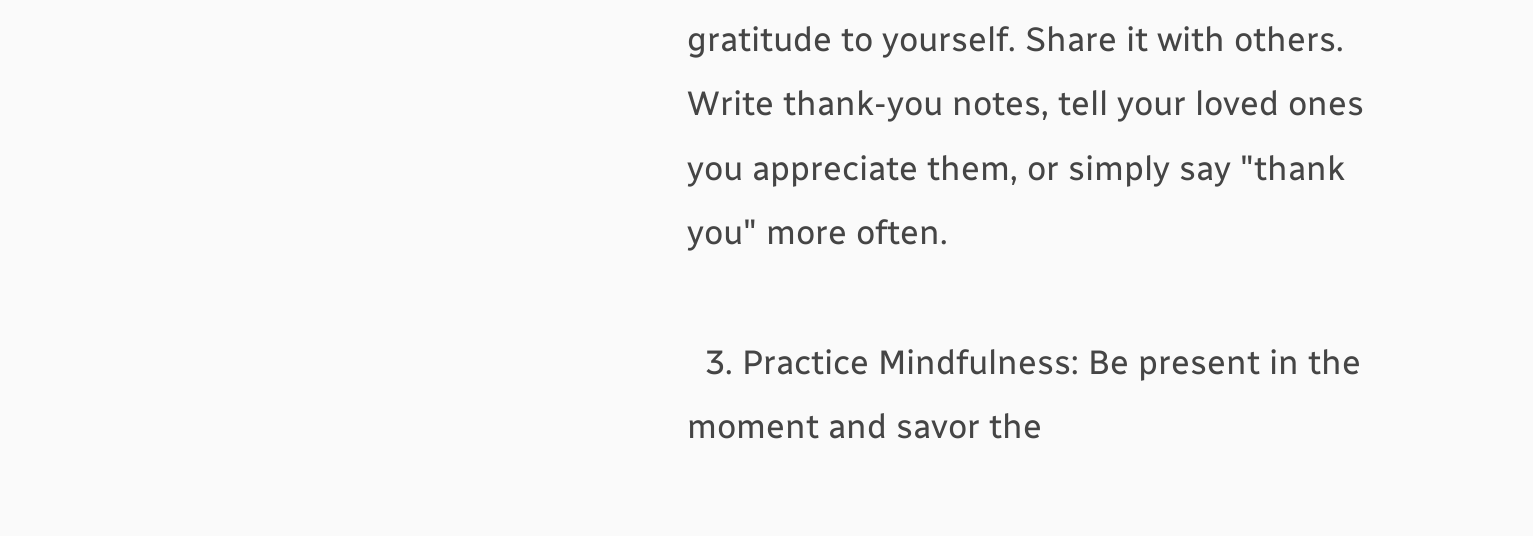gratitude to yourself. Share it with others. Write thank-you notes, tell your loved ones you appreciate them, or simply say "thank you" more often.

  3. Practice Mindfulness: Be present in the moment and savor the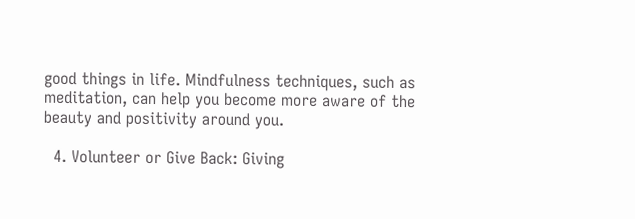good things in life. Mindfulness techniques, such as meditation, can help you become more aware of the beauty and positivity around you.

  4. Volunteer or Give Back: Giving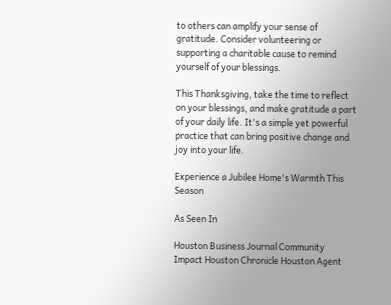to others can amplify your sense of gratitude. Consider volunteering or supporting a charitable cause to remind yourself of your blessings.

This Thanksgiving, take the time to reflect on your blessings, and make gratitude a part of your daily life. It's a simple yet powerful practice that can bring positive change and joy into your life.

Experience a Jubilee Home's Warmth This Season

As Seen In

Houston Business Journal Community Impact Houston Chronicle Houston Agent